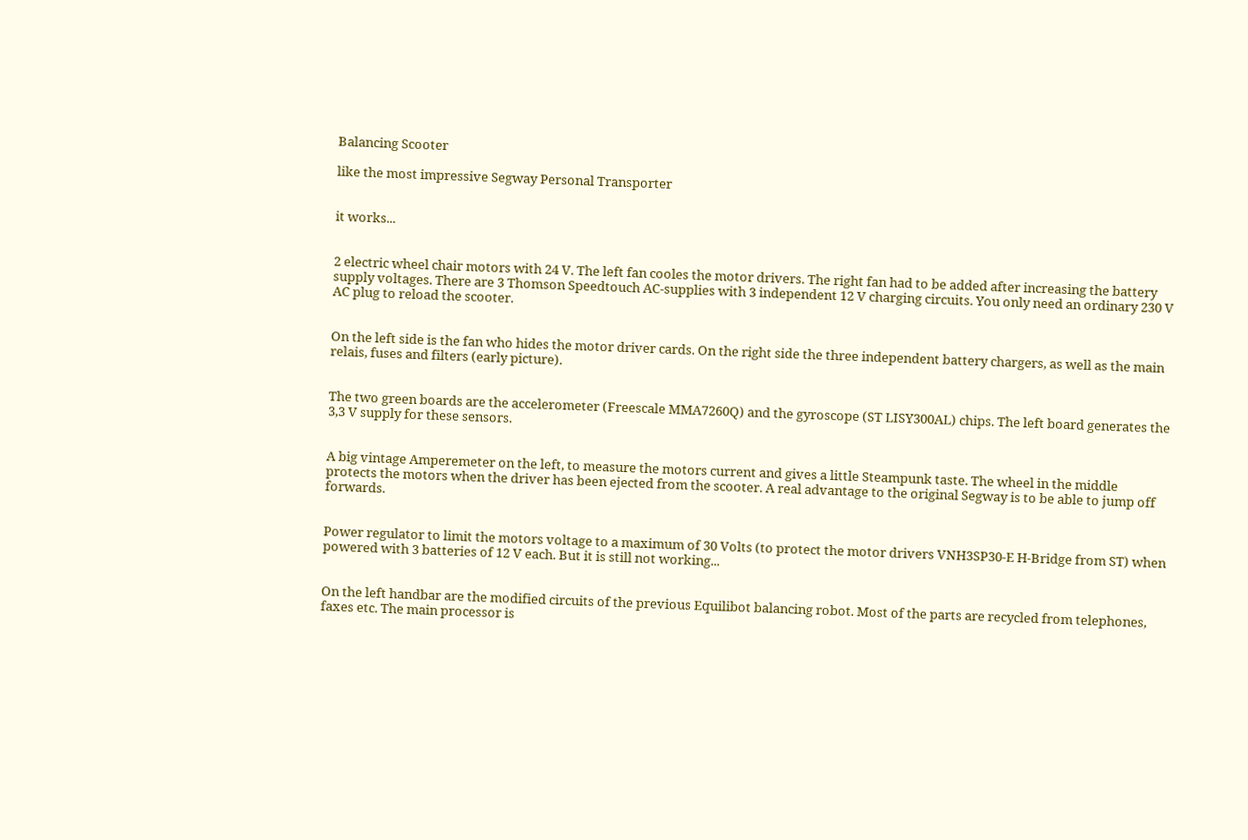Balancing Scooter

like the most impressive Segway Personal Transporter


it works...


2 electric wheel chair motors with 24 V. The left fan cooles the motor drivers. The right fan had to be added after increasing the battery supply voltages. There are 3 Thomson Speedtouch AC-supplies with 3 independent 12 V charging circuits. You only need an ordinary 230 V AC plug to reload the scooter.


On the left side is the fan who hides the motor driver cards. On the right side the three independent battery chargers, as well as the main relais, fuses and filters (early picture).


The two green boards are the accelerometer (Freescale MMA7260Q) and the gyroscope (ST LISY300AL) chips. The left board generates the 3,3 V supply for these sensors.


A big vintage Amperemeter on the left, to measure the motors current and gives a little Steampunk taste. The wheel in the middle protects the motors when the driver has been ejected from the scooter. A real advantage to the original Segway is to be able to jump off forwards.


Power regulator to limit the motors voltage to a maximum of 30 Volts (to protect the motor drivers VNH3SP30-E H-Bridge from ST) when powered with 3 batteries of 12 V each. But it is still not working...


On the left handbar are the modified circuits of the previous Equilibot balancing robot. Most of the parts are recycled from telephones, faxes etc. The main processor is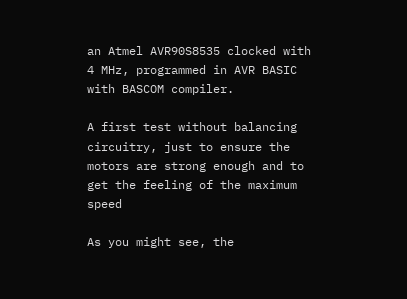an Atmel AVR90S8535 clocked with 4 MHz, programmed in AVR BASIC with BASCOM compiler.

A first test without balancing circuitry, just to ensure the motors are strong enough and to get the feeling of the maximum speed

As you might see, the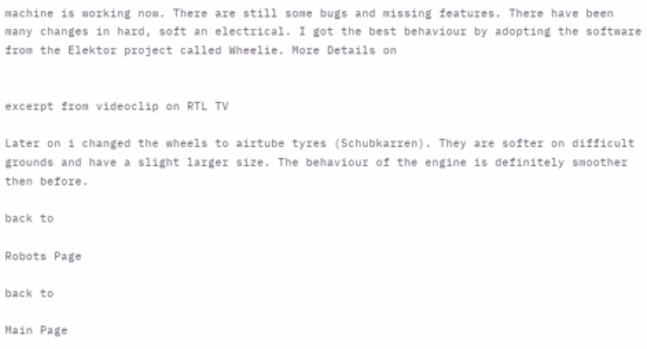machine is working now. There are still some bugs and missing features. There have been many changes in hard, soft an electrical. I got the best behaviour by adopting the software from the Elektor project called Wheelie. More Details on


excerpt from videoclip on RTL TV

Later on i changed the wheels to airtube tyres (Schubkarren). They are softer on difficult grounds and have a slight larger size. The behaviour of the engine is definitely smoother then before.

back to

Robots Page

back to

Main Page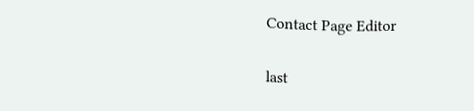Contact Page Editor

last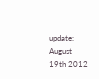update: August 19th 2012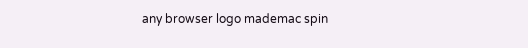any browser logo mademac spin